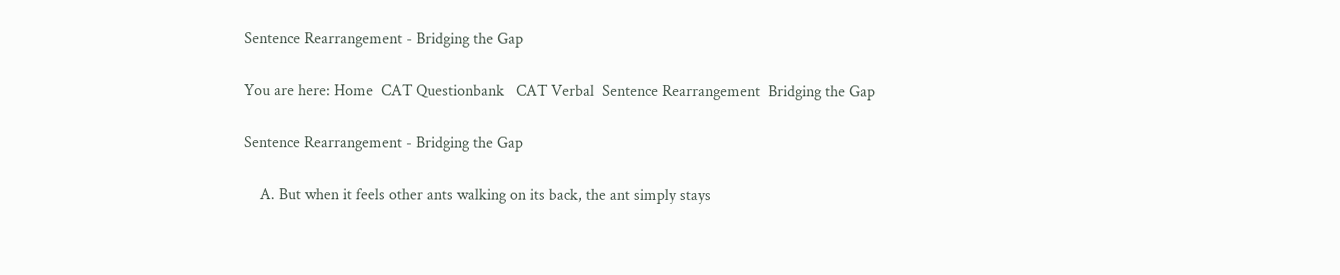Sentence Rearrangement - Bridging the Gap

You are here: Home  CAT Questionbank   CAT Verbal  Sentence Rearrangement  Bridging the Gap

Sentence Rearrangement - Bridging the Gap

    A. But when it feels other ants walking on its back, the ant simply stays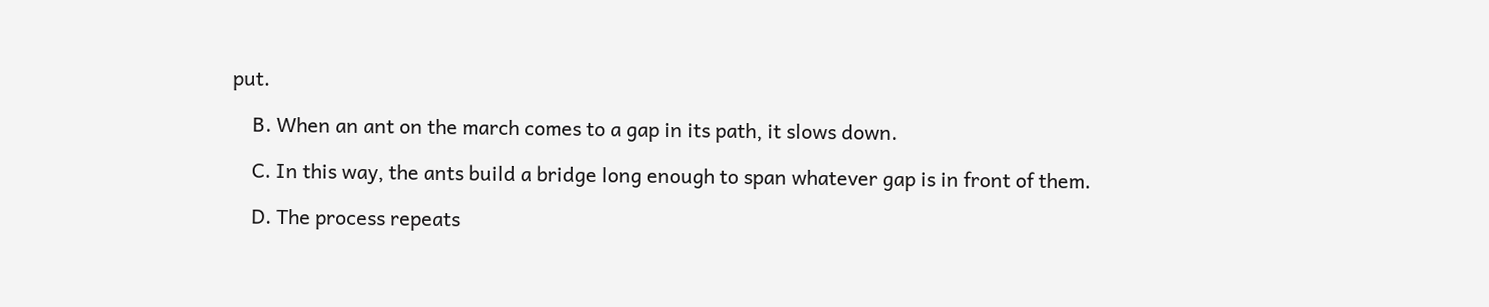put.

    B. When an ant on the march comes to a gap in its path, it slows down.

    C. In this way, the ants build a bridge long enough to span whatever gap is in front of them.

    D. The process repeats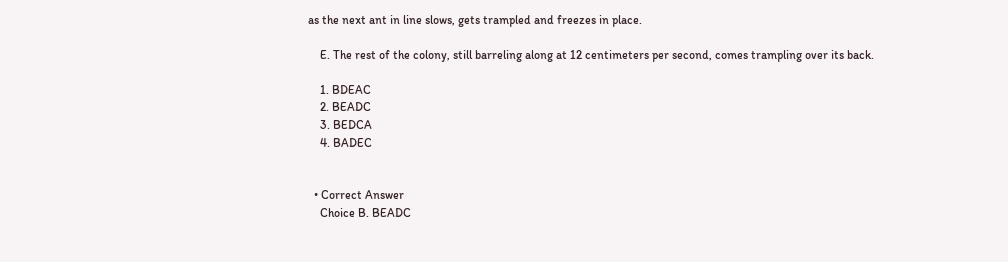as the next ant in line slows, gets trampled and freezes in place.

    E. The rest of the colony, still barreling along at 12 centimeters per second, comes trampling over its back.

    1. BDEAC
    2. BEADC
    3. BEDCA
    4. BADEC


  • Correct Answer
    Choice B. BEADC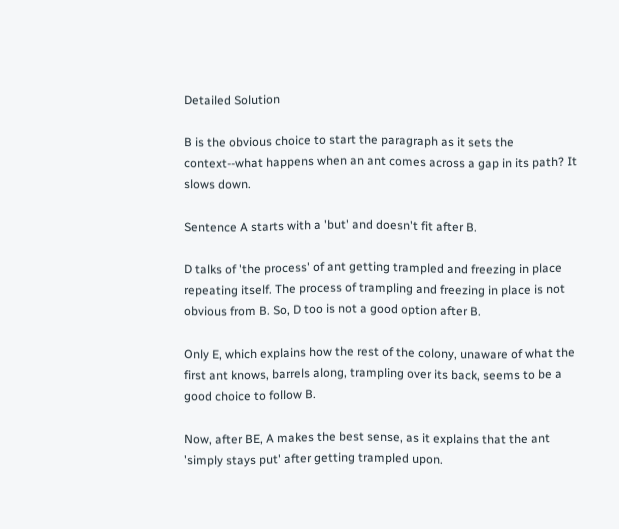Detailed Solution

B is the obvious choice to start the paragraph as it sets the context--what happens when an ant comes across a gap in its path? It slows down.

Sentence A starts with a 'but' and doesn't fit after B.

D talks of 'the process' of ant getting trampled and freezing in place repeating itself. The process of trampling and freezing in place is not obvious from B. So, D too is not a good option after B.

Only E, which explains how the rest of the colony, unaware of what the first ant knows, barrels along, trampling over its back, seems to be a good choice to follow B.

Now, after BE, A makes the best sense, as it explains that the ant 'simply stays put' after getting trampled upon.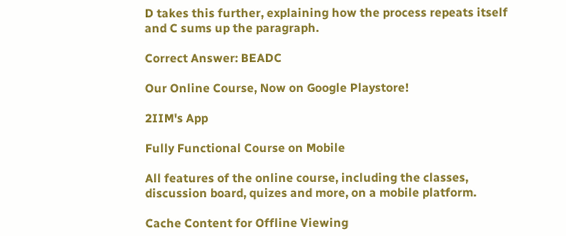D takes this further, explaining how the process repeats itself and C sums up the paragraph.

Correct Answer: BEADC

Our Online Course, Now on Google Playstore!

2IIM's App

Fully Functional Course on Mobile

All features of the online course, including the classes, discussion board, quizes and more, on a mobile platform.

Cache Content for Offline Viewing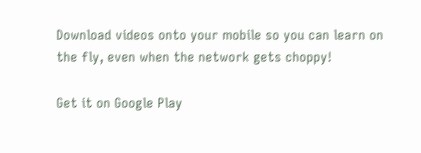Download videos onto your mobile so you can learn on the fly, even when the network gets choppy!

Get it on Google Play